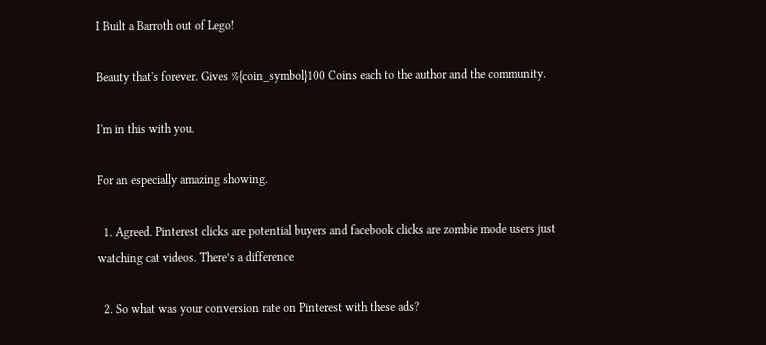I Built a Barroth out of Lego!

Beauty that's forever. Gives %{coin_symbol}100 Coins each to the author and the community.

I'm in this with you.

For an especially amazing showing.

  1. Agreed. Pinterest clicks are potential buyers and facebook clicks are zombie mode users just watching cat videos. There’s a difference

  2. So what was your conversion rate on Pinterest with these ads?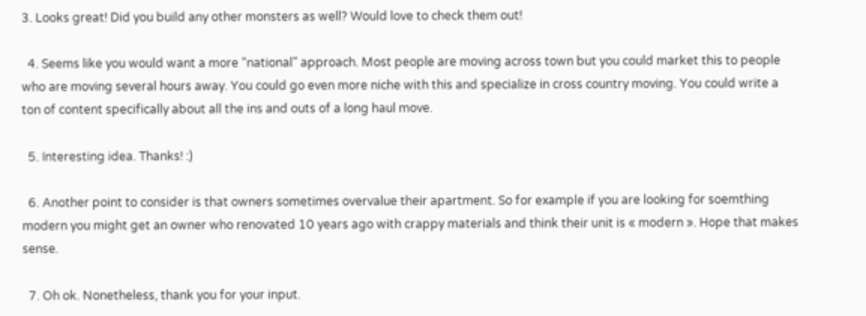3. Looks great! Did you build any other monsters as well? Would love to check them out!

  4. Seems like you would want a more “national” approach. Most people are moving across town but you could market this to people who are moving several hours away. You could go even more niche with this and specialize in cross country moving. You could write a ton of content specifically about all the ins and outs of a long haul move.

  5. Interesting idea. Thanks! :)

  6. Another point to consider is that owners sometimes overvalue their apartment. So for example if you are looking for soemthing modern you might get an owner who renovated 10 years ago with crappy materials and think their unit is « modern ». Hope that makes sense.

  7. Oh ok. Nonetheless, thank you for your input.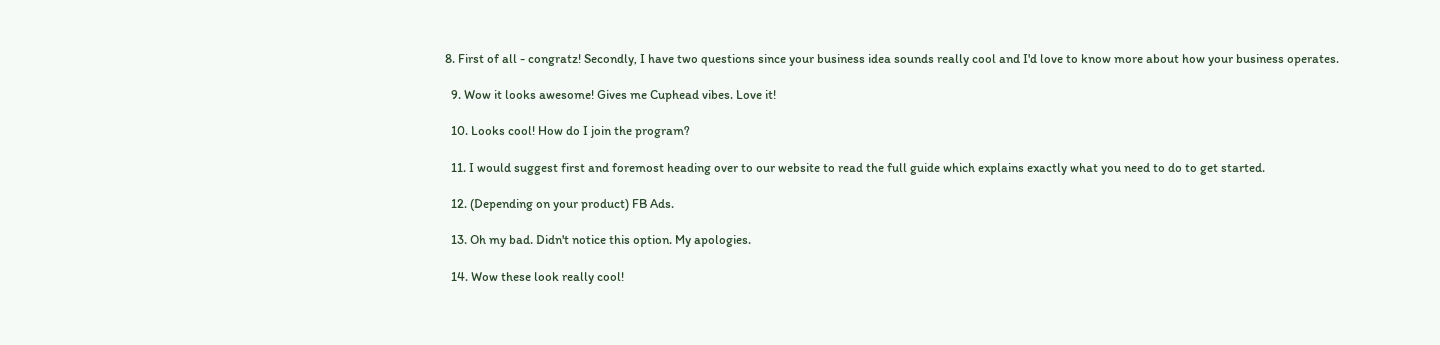8. First of all - congratz! Secondly, I have two questions since your business idea sounds really cool and I'd love to know more about how your business operates.

  9. Wow it looks awesome! Gives me Cuphead vibes. Love it!

  10. Looks cool! How do I join the program?

  11. I would suggest first and foremost heading over to our website to read the full guide which explains exactly what you need to do to get started.

  12. (Depending on your product) FB Ads.

  13. Oh my bad. Didn't notice this option. My apologies.

  14. Wow these look really cool!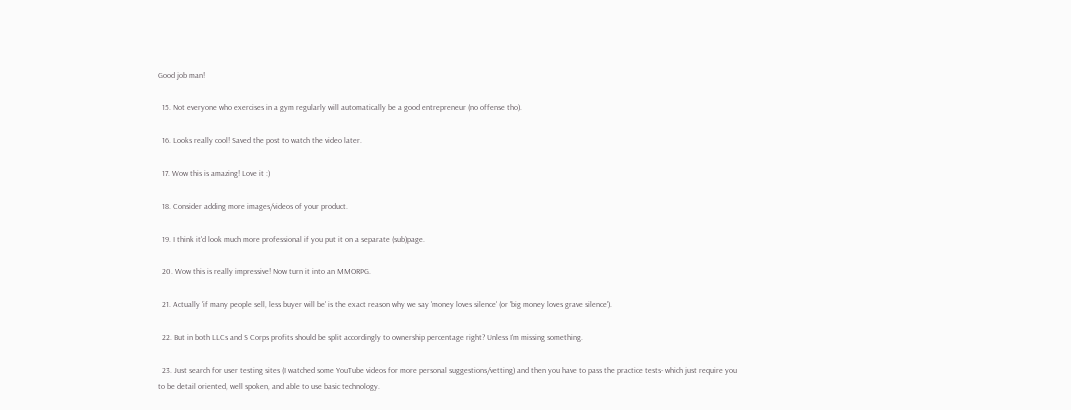Good job man!

  15. Not everyone who exercises in a gym regularly will automatically be a good entrepreneur (no offense tho).

  16. Looks really cool! Saved the post to watch the video later.

  17. Wow this is amazing! Love it :)

  18. Consider adding more images/videos of your product.

  19. I think it'd look much more professional if you put it on a separate (sub)page.

  20. Wow this is really impressive! Now turn it into an MMORPG.

  21. Actually 'if many people sell, less buyer will be' is the exact reason why we say 'money loves silence' (or 'big money loves grave silence').

  22. But in both LLCs and S Corps profits should be split accordingly to ownership percentage right? Unless I'm missing something.

  23. Just search for user testing sites (I watched some YouTube videos for more personal suggestions/vetting) and then you have to pass the practice tests- which just require you to be detail oriented, well spoken, and able to use basic technology.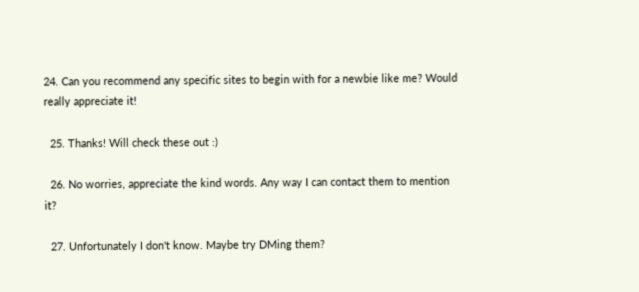24. Can you recommend any specific sites to begin with for a newbie like me? Would really appreciate it!

  25. Thanks! Will check these out :)

  26. No worries, appreciate the kind words. Any way I can contact them to mention it?

  27. Unfortunately I don't know. Maybe try DMing them?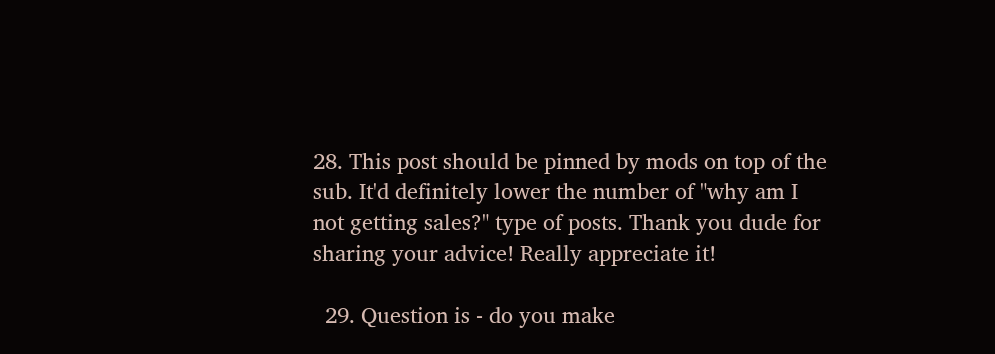28. This post should be pinned by mods on top of the sub. It'd definitely lower the number of "why am I not getting sales?" type of posts. Thank you dude for sharing your advice! Really appreciate it!

  29. Question is - do you make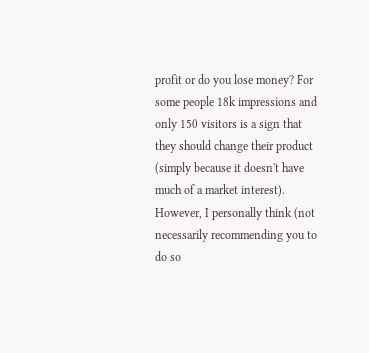profit or do you lose money? For some people 18k impressions and only 150 visitors is a sign that they should change their product (simply because it doesn't have much of a market interest). However, I personally think (not necessarily recommending you to do so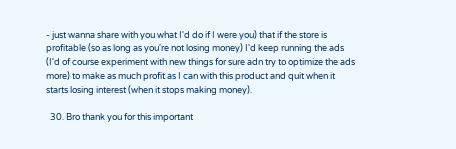- just wanna share with you what I'd do if I were you) that if the store is profitable (so as long as you're not losing money) I'd keep running the ads (I'd of course experiment with new things for sure adn try to optimize the ads more) to make as much profit as I can with this product and quit when it starts losing interest (when it stops making money).

  30. Bro thank you for this important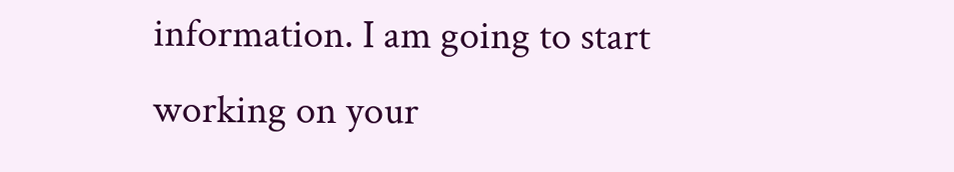information. I am going to start working on your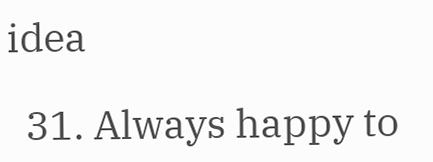idea

  31. Always happy to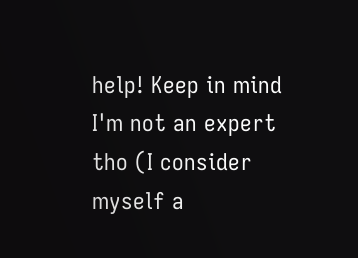help! Keep in mind I'm not an expert tho (I consider myself a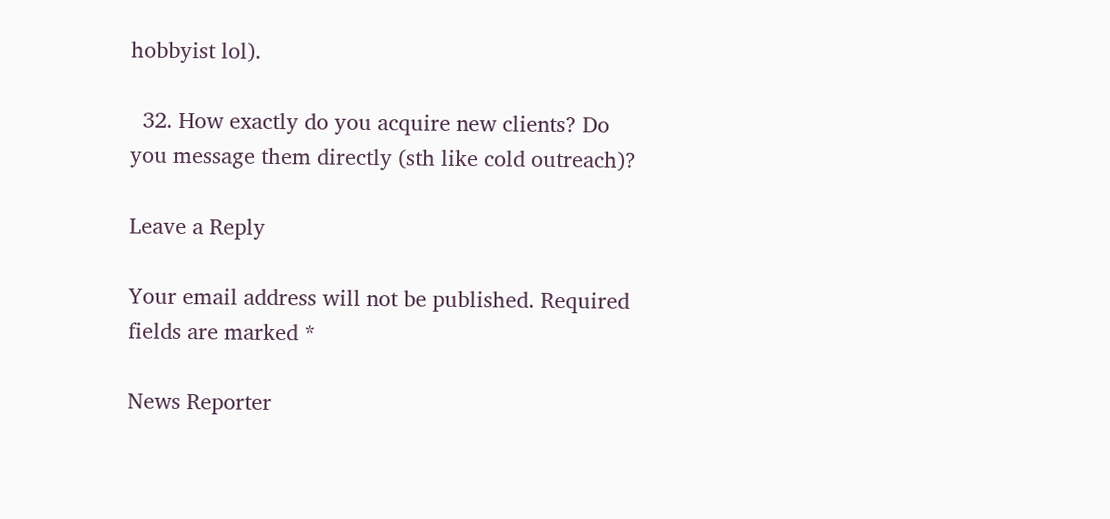hobbyist lol).

  32. How exactly do you acquire new clients? Do you message them directly (sth like cold outreach)?

Leave a Reply

Your email address will not be published. Required fields are marked *

News Reporter